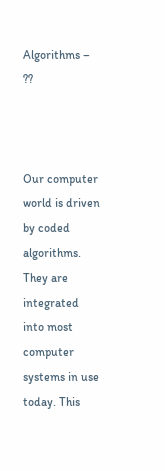Algorithms – ??



Our computer world is driven by coded algorithms. They are integrated into most computer systems in use today. This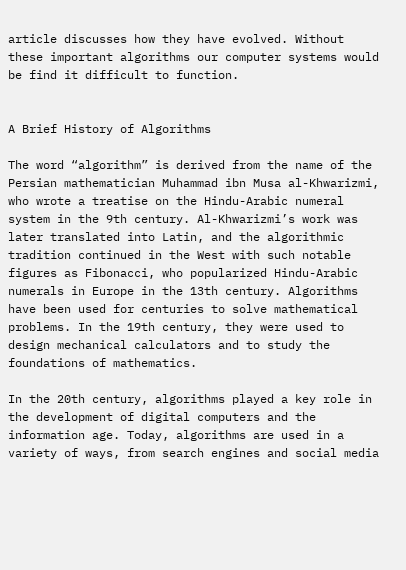article discusses how they have evolved. Without these important algorithms our computer systems would be find it difficult to function.


A Brief History of Algorithms

The word “algorithm” is derived from the name of the Persian mathematician Muhammad ibn Musa al-Khwarizmi, who wrote a treatise on the Hindu-Arabic numeral system in the 9th century. Al-Khwarizmi’s work was later translated into Latin, and the algorithmic tradition continued in the West with such notable figures as Fibonacci, who popularized Hindu-Arabic numerals in Europe in the 13th century. Algorithms have been used for centuries to solve mathematical problems. In the 19th century, they were used to design mechanical calculators and to study the foundations of mathematics.

In the 20th century, algorithms played a key role in the development of digital computers and the information age. Today, algorithms are used in a variety of ways, from search engines and social media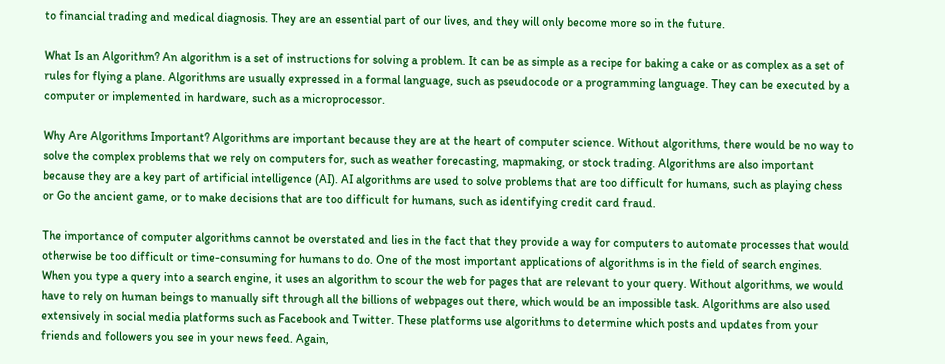to financial trading and medical diagnosis. They are an essential part of our lives, and they will only become more so in the future.

What Is an Algorithm? An algorithm is a set of instructions for solving a problem. It can be as simple as a recipe for baking a cake or as complex as a set of rules for flying a plane. Algorithms are usually expressed in a formal language, such as pseudocode or a programming language. They can be executed by a computer or implemented in hardware, such as a microprocessor.

Why Are Algorithms Important? Algorithms are important because they are at the heart of computer science. Without algorithms, there would be no way to solve the complex problems that we rely on computers for, such as weather forecasting, mapmaking, or stock trading. Algorithms are also important because they are a key part of artificial intelligence (AI). AI algorithms are used to solve problems that are too difficult for humans, such as playing chess or Go the ancient game, or to make decisions that are too difficult for humans, such as identifying credit card fraud.

The importance of computer algorithms cannot be overstated and lies in the fact that they provide a way for computers to automate processes that would otherwise be too difficult or time-consuming for humans to do. One of the most important applications of algorithms is in the field of search engines. When you type a query into a search engine, it uses an algorithm to scour the web for pages that are relevant to your query. Without algorithms, we would have to rely on human beings to manually sift through all the billions of webpages out there, which would be an impossible task. Algorithms are also used extensively in social media platforms such as Facebook and Twitter. These platforms use algorithms to determine which posts and updates from your friends and followers you see in your news feed. Again,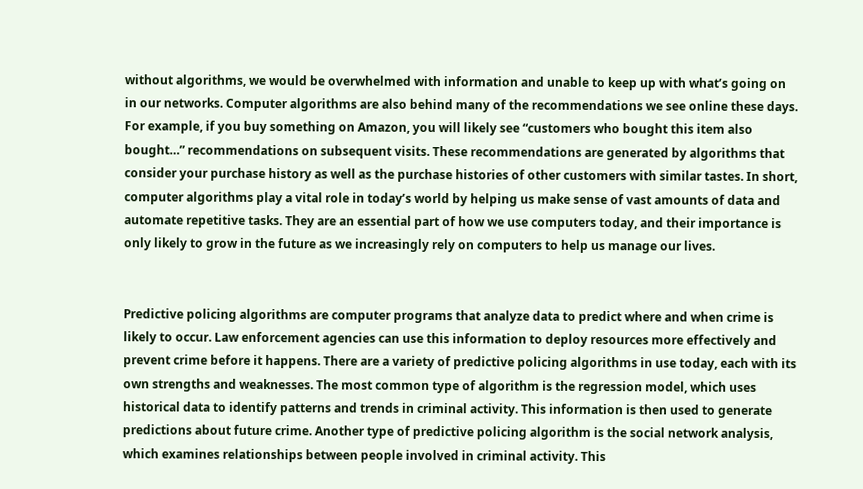without algorithms, we would be overwhelmed with information and unable to keep up with what’s going on in our networks. Computer algorithms are also behind many of the recommendations we see online these days. For example, if you buy something on Amazon, you will likely see “customers who bought this item also bought…” recommendations on subsequent visits. These recommendations are generated by algorithms that consider your purchase history as well as the purchase histories of other customers with similar tastes. In short, computer algorithms play a vital role in today’s world by helping us make sense of vast amounts of data and automate repetitive tasks. They are an essential part of how we use computers today, and their importance is only likely to grow in the future as we increasingly rely on computers to help us manage our lives.


Predictive policing algorithms are computer programs that analyze data to predict where and when crime is likely to occur. Law enforcement agencies can use this information to deploy resources more effectively and prevent crime before it happens. There are a variety of predictive policing algorithms in use today, each with its own strengths and weaknesses. The most common type of algorithm is the regression model, which uses historical data to identify patterns and trends in criminal activity. This information is then used to generate predictions about future crime. Another type of predictive policing algorithm is the social network analysis, which examines relationships between people involved in criminal activity. This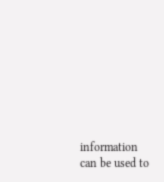information can be used to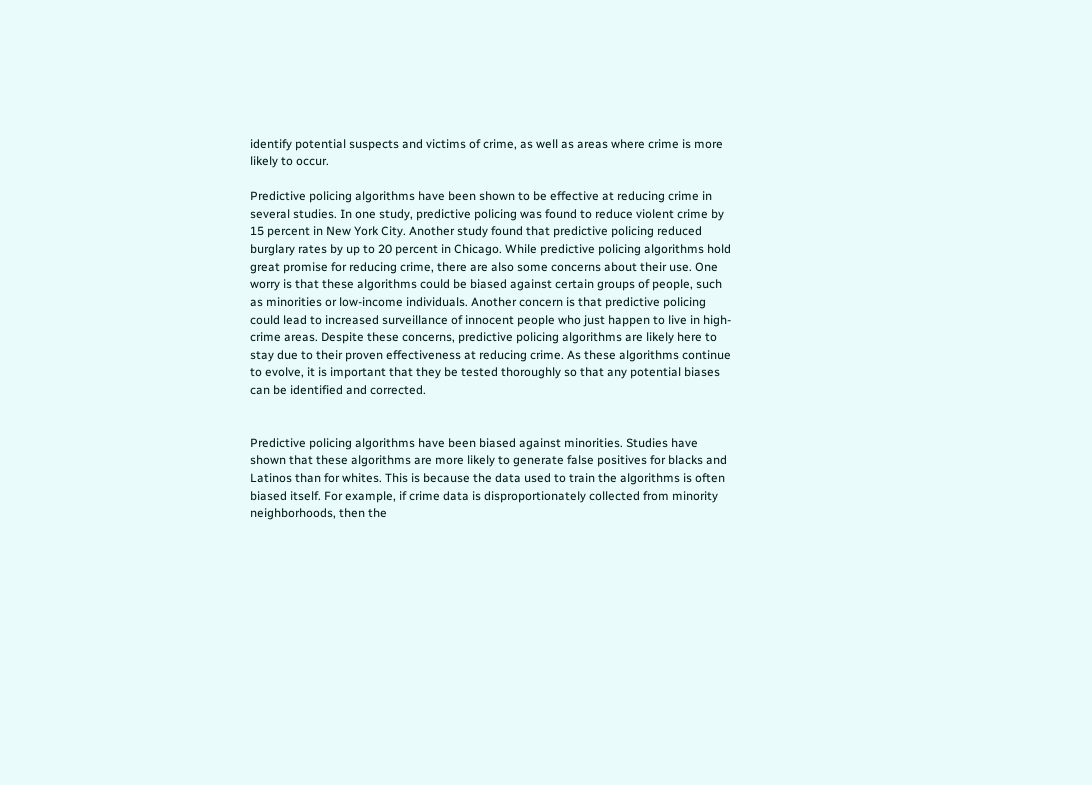identify potential suspects and victims of crime, as well as areas where crime is more likely to occur.

Predictive policing algorithms have been shown to be effective at reducing crime in several studies. In one study, predictive policing was found to reduce violent crime by 15 percent in New York City. Another study found that predictive policing reduced burglary rates by up to 20 percent in Chicago. While predictive policing algorithms hold great promise for reducing crime, there are also some concerns about their use. One worry is that these algorithms could be biased against certain groups of people, such as minorities or low-income individuals. Another concern is that predictive policing could lead to increased surveillance of innocent people who just happen to live in high-crime areas. Despite these concerns, predictive policing algorithms are likely here to stay due to their proven effectiveness at reducing crime. As these algorithms continue to evolve, it is important that they be tested thoroughly so that any potential biases can be identified and corrected.


Predictive policing algorithms have been biased against minorities. Studies have shown that these algorithms are more likely to generate false positives for blacks and Latinos than for whites. This is because the data used to train the algorithms is often biased itself. For example, if crime data is disproportionately collected from minority neighborhoods, then the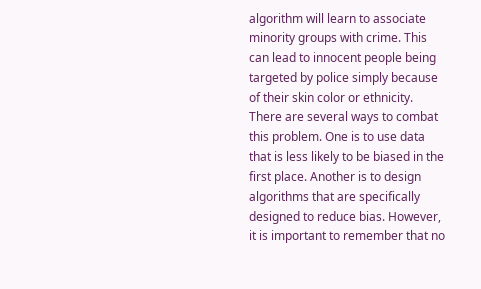algorithm will learn to associate minority groups with crime. This can lead to innocent people being targeted by police simply because of their skin color or ethnicity. There are several ways to combat this problem. One is to use data that is less likely to be biased in the first place. Another is to design algorithms that are specifically designed to reduce bias. However, it is important to remember that no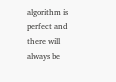algorithm is perfect and there will always be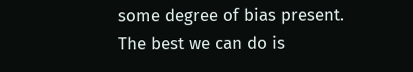some degree of bias present. The best we can do is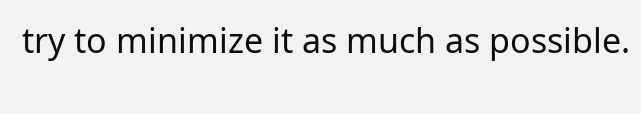try to minimize it as much as possible.